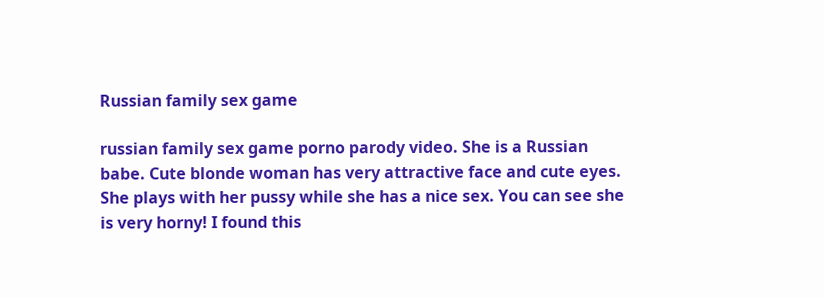Russian family sex game

russian family sex game porno parody video. She is a Russian babe. Cute blonde woman has very attractive face and cute eyes. She plays with her pussy while she has a nice sex. You can see she is very horny! I found this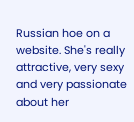Russian hoe on a website. She's really attractive, very sexy and very passionate about her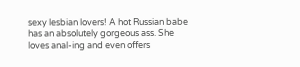sexy lesbian lovers! A hot Russian babe has an absolutely gorgeous ass. She loves anal-ing and even offers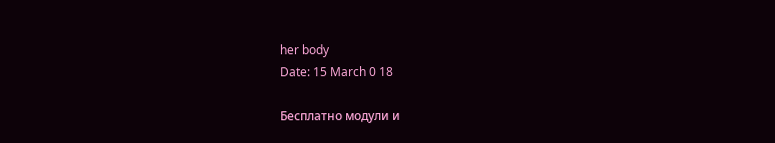her body
Date: 15 March 0 18

Бесплатно модули и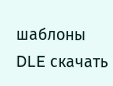шаблоны DLE скачать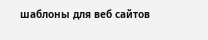шаблоны для веб сайтов